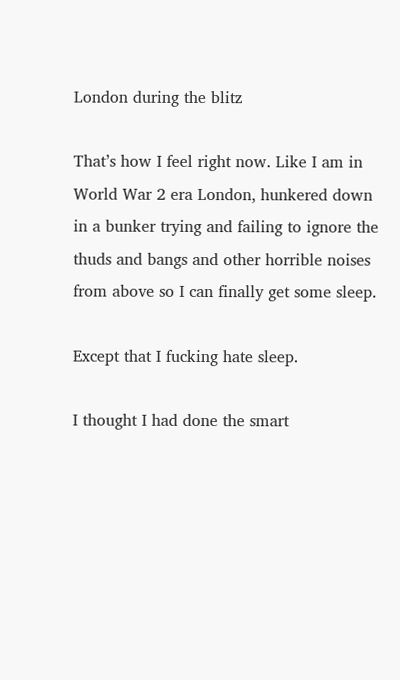London during the blitz

That’s how I feel right now. Like I am in World War 2 era London, hunkered down in a bunker trying and failing to ignore the thuds and bangs and other horrible noises from above so I can finally get some sleep.

Except that I fucking hate sleep.

I thought I had done the smart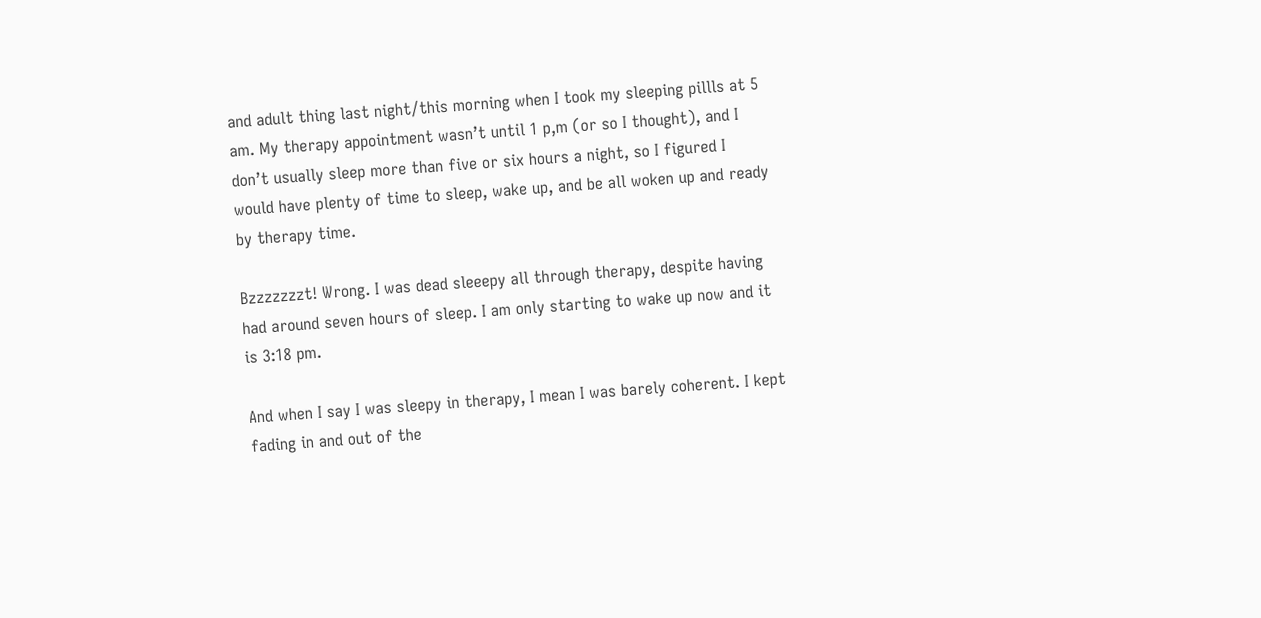and adult thing last night/this morning when I took my sleeping pillls at 5 am. My therapy appointment wasn’t until 1 p,m (or so I thought), and I don’t usually sleep more than five or six hours a night, so I figured I would have plenty of time to sleep, wake up, and be all woken up and ready by therapy time.

Bzzzzzzzt! Wrong. I was dead sleeepy all through therapy, despite having had around seven hours of sleep. I am only starting to wake up now and it is 3:18 pm.

And when I say I was sleepy in therapy, I mean I was barely coherent. I kept fading in and out of the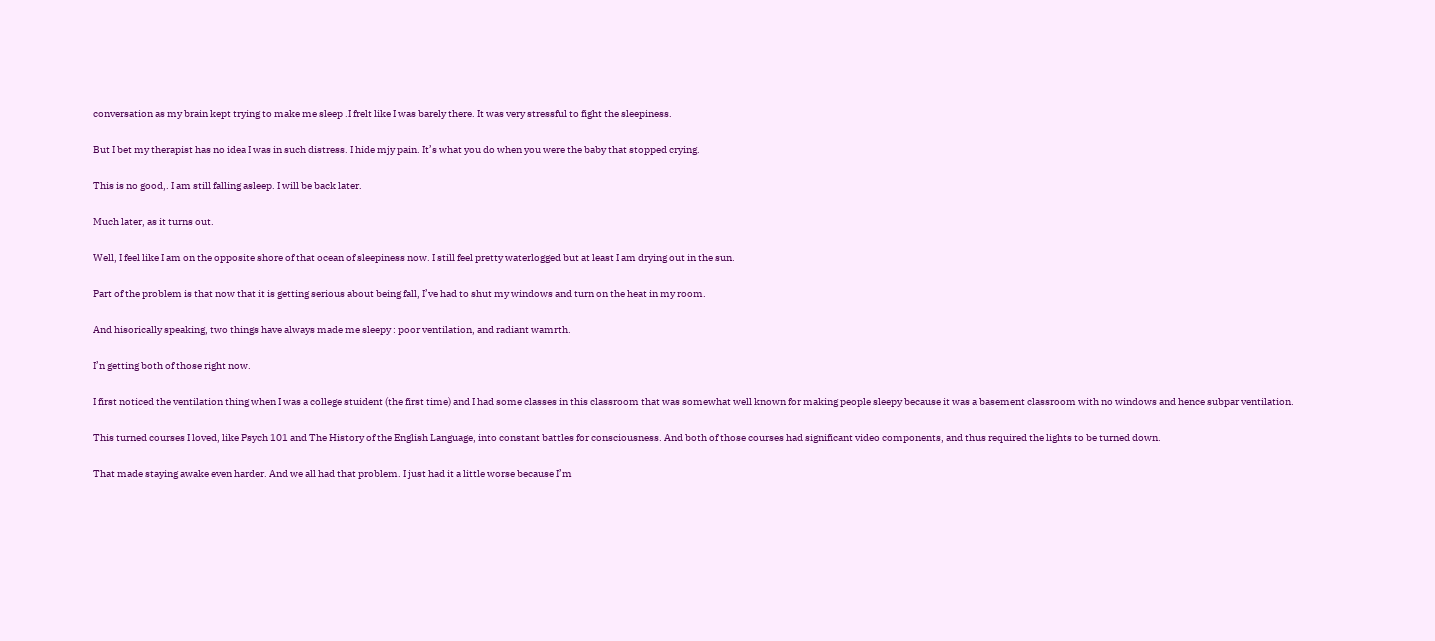conversation as my brain kept trying to make me sleep .I frelt like I was barely there. It was very stressful to fight the sleepiness.

But I bet my therapist has no idea I was in such distress. I hide mjy pain. It’s what you do when you were the baby that stopped crying.

This is no good,. I am still falling asleep. I will be back later.

Much later, as it turns out.

Well, I feel like I am on the opposite shore of that ocean of sleepiness now. I still feel pretty waterlogged but at least I am drying out in the sun.

Part of the problem is that now that it is getting serious about being fall, I’ve had to shut my windows and turn on the heat in my room.

And hisorically speaking, two things have always made me sleepy : poor ventilation, and radiant wamrth.

I’n getting both of those right now.

I first noticed the ventilation thing when I was a college stuident (the first time) and I had some classes in this classroom that was somewhat well known for making people sleepy because it was a basement classroom with no windows and hence subpar ventilation.

This turned courses I loved, like Psych 101 and The History of the English Language, into constant battles for consciousness. And both of those courses had significant video components, and thus required the lights to be turned down.

That made staying awake even harder. And we all had that problem. I just had it a little worse because I’m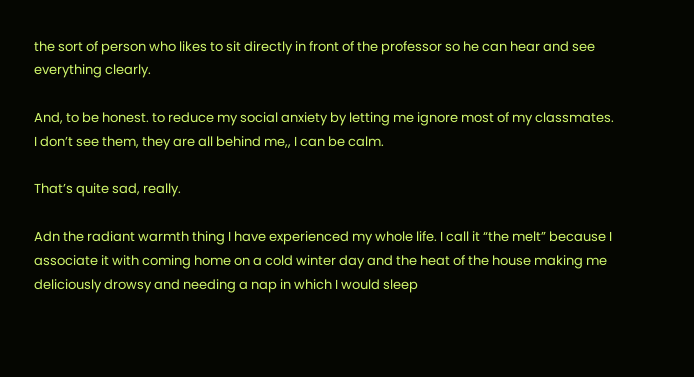the sort of person who likes to sit directly in front of the professor so he can hear and see everything clearly.

And, to be honest. to reduce my social anxiety by letting me ignore most of my classmates. I don’t see them, they are all behind me,, I can be calm.

That’s quite sad, really.

Adn the radiant warmth thing I have experienced my whole life. I call it “the melt” because I associate it with coming home on a cold winter day and the heat of the house making me deliciously drowsy and needing a nap in which I would sleep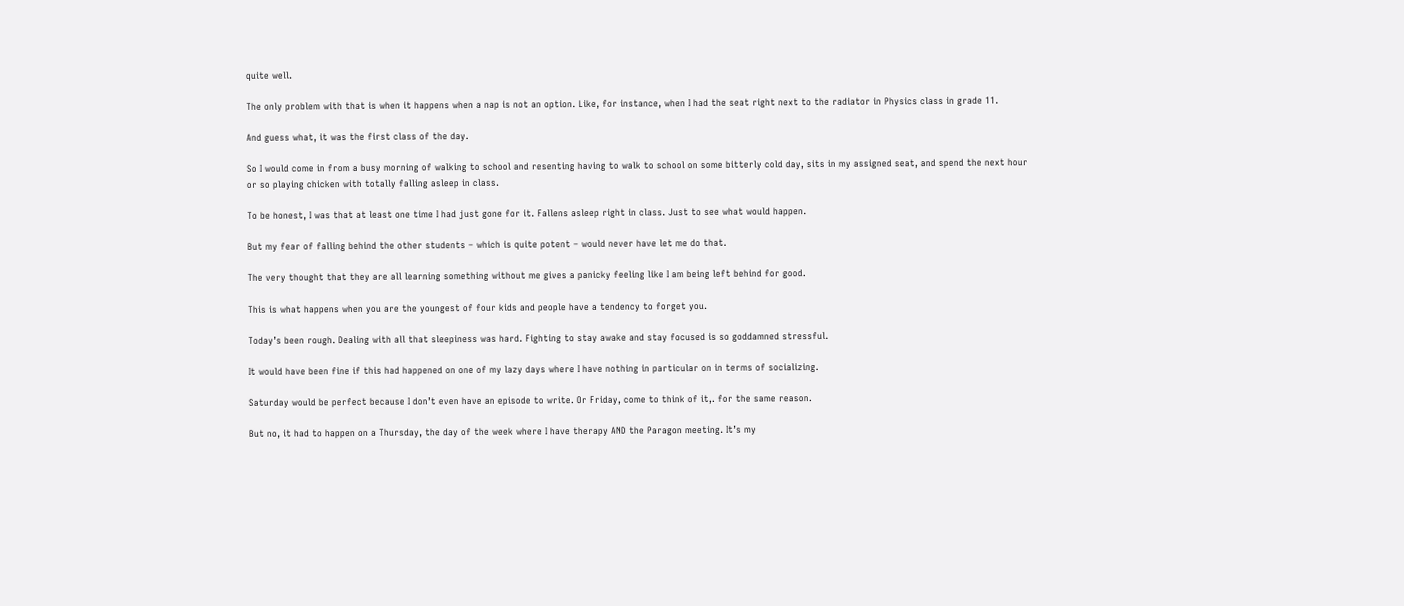quite well.

The only problem with that is when it happens when a nap is not an option. Like, for instance, when I had the seat right next to the radiator in Physics class in grade 11.

And guess what, it was the first class of the day.

So I would come in from a busy morning of walking to school and resenting having to walk to school on some bitterly cold day, sits in my assigned seat, and spend the next hour or so playing chicken with totally falling asleep in class.

To be honest, I was that at least one time I had just gone for it. Fallens asleep right in class. Just to see what would happen.

But my fear of falling behind the other students – which is quite potent – would never have let me do that.

The very thought that they are all learning something without me gives a panicky feeling like I am being left behind for good.

This is what happens when you are the youngest of four kids and people have a tendency to forget you.

Today’s been rough. Dealing with all that sleepiness was hard. Fighting to stay awake and stay focused is so goddamned stressful.

It would have been fine if this had happened on one of my lazy days where I have nothing in particular on in terms of socializing.

Saturday would be perfect because I don’t even have an episode to write. Or Friday, come to think of it,. for the same reason.

But no, it had to happen on a Thursday, the day of the week where I have therapy AND the Paragon meeting. It’s my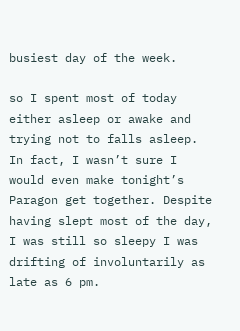busiest day of the week.

so I spent most of today either asleep or awake and trying not to falls asleep. In fact, I wasn’t sure I would even make tonight’s Paragon get together. Despite having slept most of the day, I was still so sleepy I was drifting of involuntarily as late as 6 pm.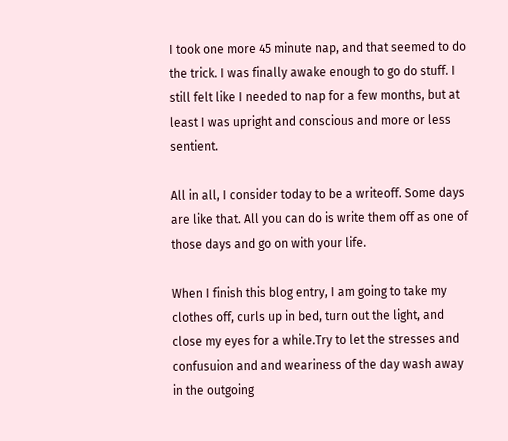I took one more 45 minute nap, and that seemed to do the trick. I was finally awake enough to go do stuff. I still felt like I needed to nap for a few months, but at least I was upright and conscious and more or less sentient.

All in all, I consider today to be a writeoff. Some days are like that. All you can do is write them off as one of those days and go on with your life.

When I finish this blog entry, I am going to take my clothes off, curls up in bed, turn out the light, and close my eyes for a while.Try to let the stresses and confusuion and and weariness of the day wash away in the outgoing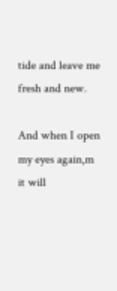tide and leave me fresh and new.

And when I open my eyes again,m it will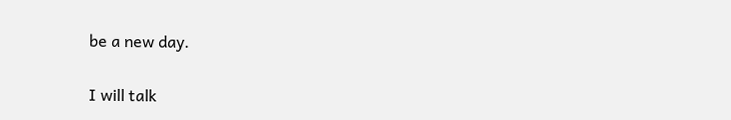be a new day.

I will talk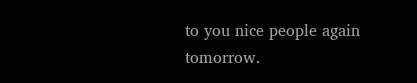to you nice people again tomorrow.